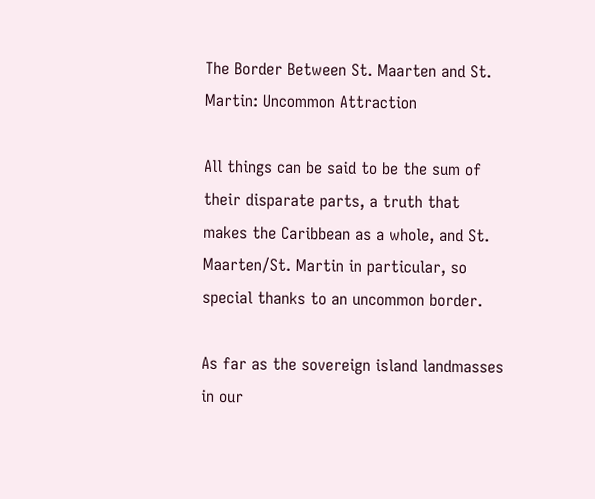The Border Between St. Maarten and St. Martin: Uncommon Attraction

All things can be said to be the sum of their disparate parts, a truth that makes the Caribbean as a whole, and St. Maarten/St. Martin in particular, so special thanks to an uncommon border.

As far as the sovereign island landmasses in our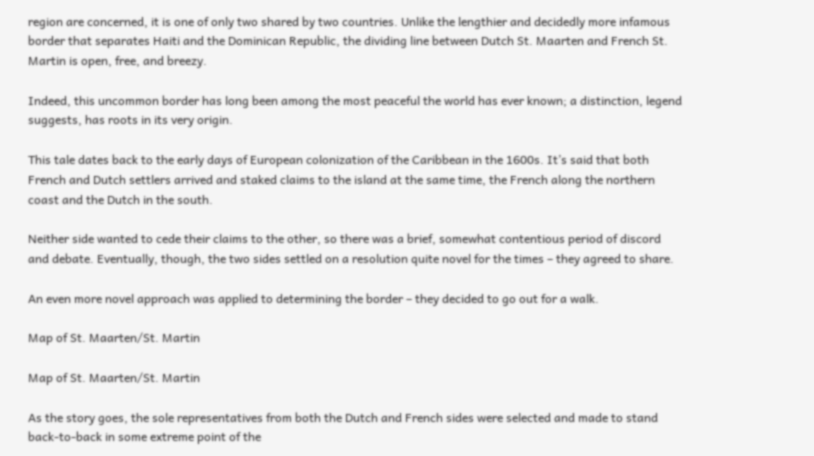region are concerned, it is one of only two shared by two countries. Unlike the lengthier and decidedly more infamous border that separates Haiti and the Dominican Republic, the dividing line between Dutch St. Maarten and French St. Martin is open, free, and breezy.

Indeed, this uncommon border has long been among the most peaceful the world has ever known; a distinction, legend suggests, has roots in its very origin.

This tale dates back to the early days of European colonization of the Caribbean in the 1600s. It’s said that both French and Dutch settlers arrived and staked claims to the island at the same time, the French along the northern coast and the Dutch in the south.

Neither side wanted to cede their claims to the other, so there was a brief, somewhat contentious period of discord and debate. Eventually, though, the two sides settled on a resolution quite novel for the times – they agreed to share.

An even more novel approach was applied to determining the border – they decided to go out for a walk.

Map of St. Maarten/St. Martin

Map of St. Maarten/St. Martin

As the story goes, the sole representatives from both the Dutch and French sides were selected and made to stand back-to-back in some extreme point of the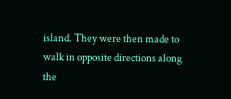island. They were then made to walk in opposite directions along the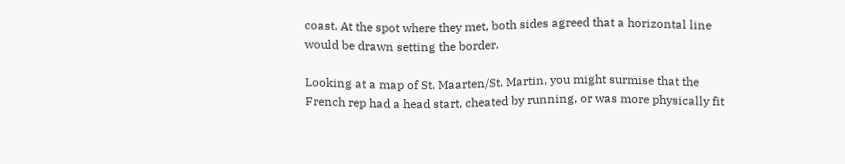coast. At the spot where they met, both sides agreed that a horizontal line would be drawn setting the border.

Looking at a map of St. Maarten/St. Martin, you might surmise that the French rep had a head start, cheated by running, or was more physically fit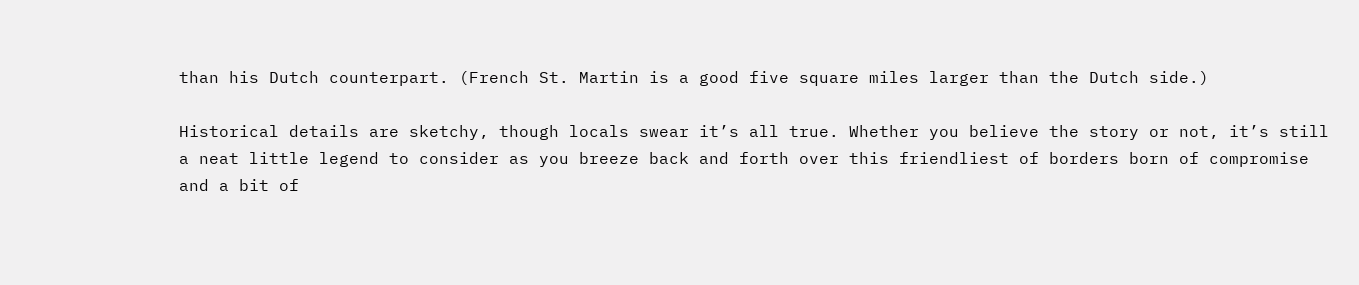than his Dutch counterpart. (French St. Martin is a good five square miles larger than the Dutch side.)

Historical details are sketchy, though locals swear it’s all true. Whether you believe the story or not, it’s still a neat little legend to consider as you breeze back and forth over this friendliest of borders born of compromise and a bit of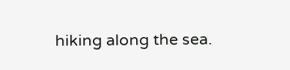hiking along the sea.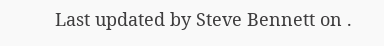Last updated by Steve Bennett on .